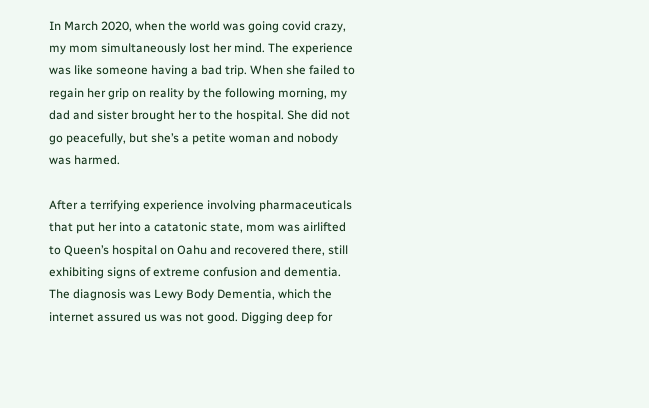In March 2020, when the world was going covid crazy, my mom simultaneously lost her mind. The experience was like someone having a bad trip. When she failed to regain her grip on reality by the following morning, my dad and sister brought her to the hospital. She did not go peacefully, but she’s a petite woman and nobody was harmed.

After a terrifying experience involving pharmaceuticals that put her into a catatonic state, mom was airlifted to Queen’s hospital on Oahu and recovered there, still exhibiting signs of extreme confusion and dementia. The diagnosis was Lewy Body Dementia, which the internet assured us was not good. Digging deep for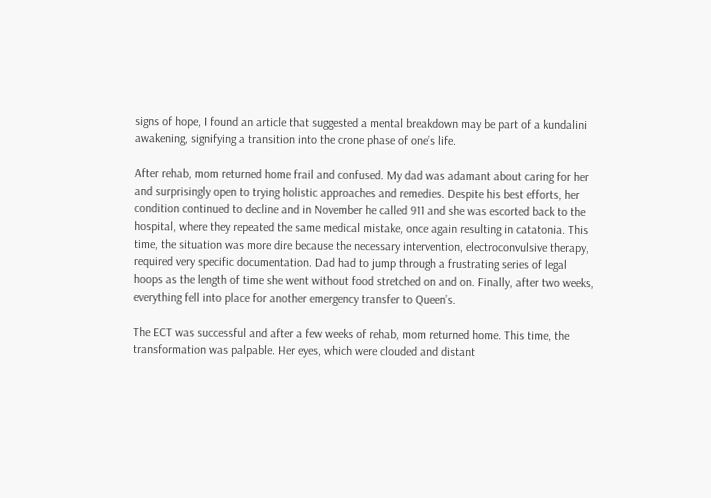signs of hope, I found an article that suggested a mental breakdown may be part of a kundalini awakening, signifying a transition into the crone phase of one’s life.

After rehab, mom returned home frail and confused. My dad was adamant about caring for her and surprisingly open to trying holistic approaches and remedies. Despite his best efforts, her condition continued to decline and in November he called 911 and she was escorted back to the hospital, where they repeated the same medical mistake, once again resulting in catatonia. This time, the situation was more dire because the necessary intervention, electroconvulsive therapy, required very specific documentation. Dad had to jump through a frustrating series of legal hoops as the length of time she went without food stretched on and on. Finally, after two weeks, everything fell into place for another emergency transfer to Queen’s.

The ECT was successful and after a few weeks of rehab, mom returned home. This time, the transformation was palpable. Her eyes, which were clouded and distant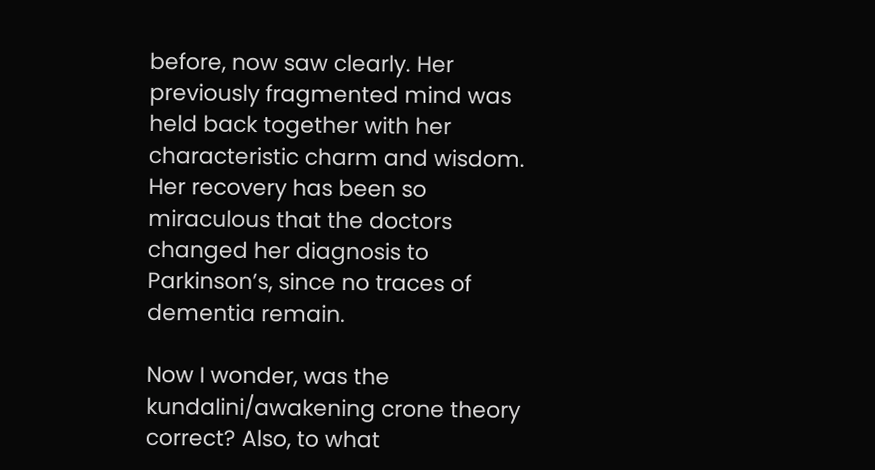before, now saw clearly. Her previously fragmented mind was held back together with her characteristic charm and wisdom. Her recovery has been so miraculous that the doctors changed her diagnosis to Parkinson’s, since no traces of dementia remain.

Now I wonder, was the kundalini/awakening crone theory correct? Also, to what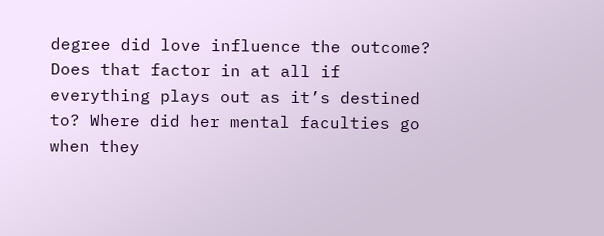degree did love influence the outcome? Does that factor in at all if everything plays out as it’s destined to? Where did her mental faculties go when they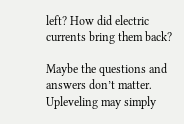left? How did electric currents bring them back?

Maybe the questions and answers don’t matter. Upleveling may simply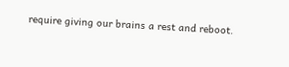require giving our brains a rest and reboot.